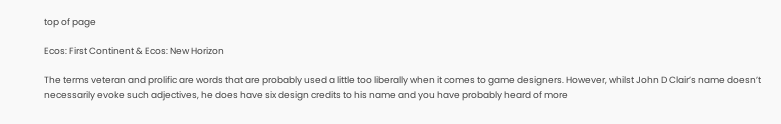top of page

Ecos: First Continent & Ecos: New Horizon

The terms veteran and prolific are words that are probably used a little too liberally when it comes to game designers. However, whilst John D Clair’s name doesn’t necessarily evoke such adjectives, he does have six design credits to his name and you have probably heard of more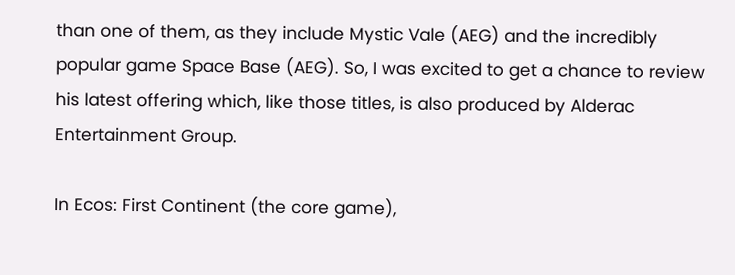than one of them, as they include Mystic Vale (AEG) and the incredibly popular game Space Base (AEG). So, I was excited to get a chance to review his latest offering which, like those titles, is also produced by Alderac Entertainment Group.

In Ecos: First Continent (the core game),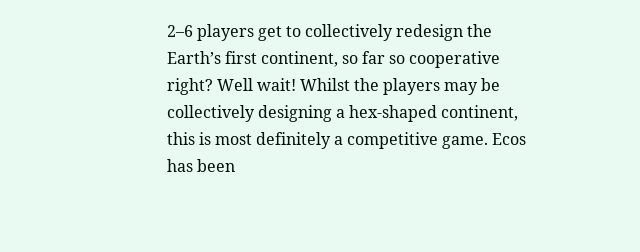2–6 players get to collectively redesign the Earth’s first continent, so far so cooperative right? Well wait! Whilst the players may be collectively designing a hex-shaped continent, this is most definitely a competitive game. Ecos has been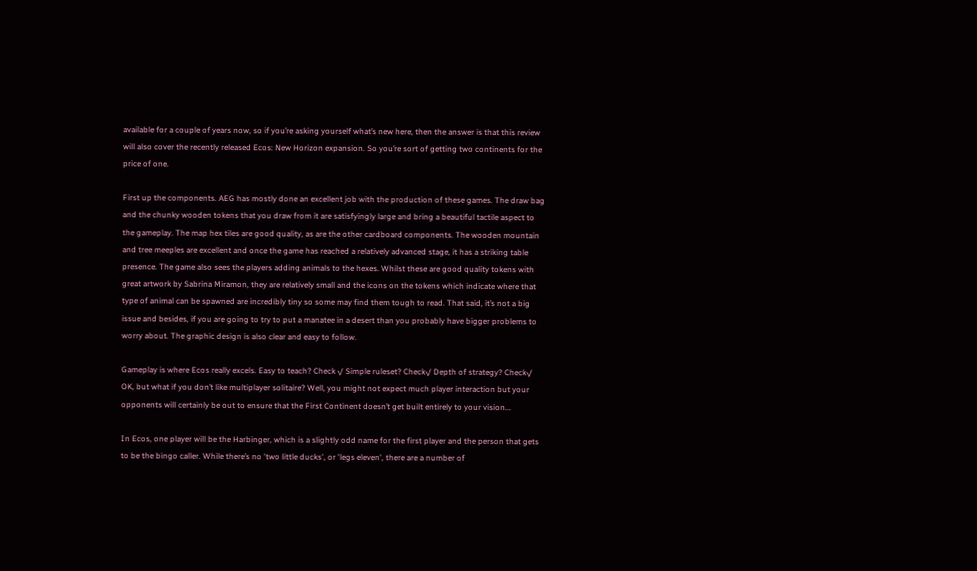available for a couple of years now, so if you’re asking yourself what’s new here, then the answer is that this review will also cover the recently released Ecos: New Horizon expansion. So you’re sort of getting two continents for the price of one.

First up the components. AEG has mostly done an excellent job with the production of these games. The draw bag and the chunky wooden tokens that you draw from it are satisfyingly large and bring a beautiful tactile aspect to the gameplay. The map hex tiles are good quality, as are the other cardboard components. The wooden mountain and tree meeples are excellent and once the game has reached a relatively advanced stage, it has a striking table presence. The game also sees the players adding animals to the hexes. Whilst these are good quality tokens with great artwork by Sabrina Miramon, they are relatively small and the icons on the tokens which indicate where that type of animal can be spawned are incredibly tiny so some may find them tough to read. That said, it’s not a big issue and besides, if you are going to try to put a manatee in a desert than you probably have bigger problems to worry about. The graphic design is also clear and easy to follow.

Gameplay is where Ecos really excels. Easy to teach? Check √ Simple ruleset? Check√ Depth of strategy? Check√ OK, but what if you don’t like multiplayer solitaire? Well, you might not expect much player interaction but your opponents will certainly be out to ensure that the First Continent doesn’t get built entirely to your vision...

In Ecos, one player will be the Harbinger, which is a slightly odd name for the first player and the person that gets to be the bingo caller. While there’s no 'two little ducks', or 'legs eleven', there are a number of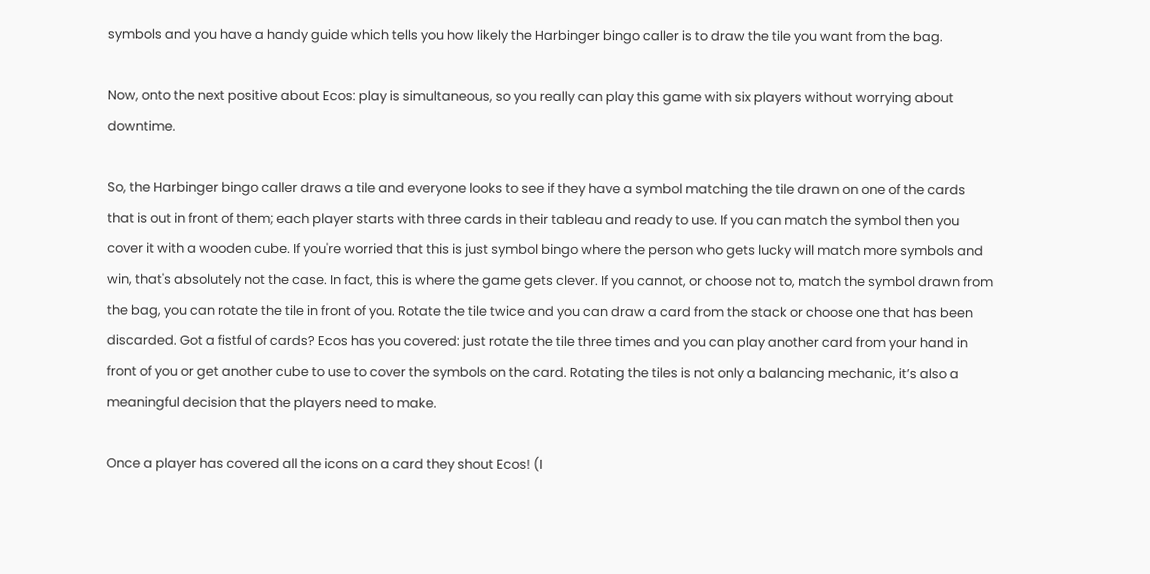symbols and you have a handy guide which tells you how likely the Harbinger bingo caller is to draw the tile you want from the bag.

Now, onto the next positive about Ecos: play is simultaneous, so you really can play this game with six players without worrying about downtime.

So, the Harbinger bingo caller draws a tile and everyone looks to see if they have a symbol matching the tile drawn on one of the cards that is out in front of them; each player starts with three cards in their tableau and ready to use. If you can match the symbol then you cover it with a wooden cube. If you're worried that this is just symbol bingo where the person who gets lucky will match more symbols and win, that's absolutely not the case. In fact, this is where the game gets clever. If you cannot, or choose not to, match the symbol drawn from the bag, you can rotate the tile in front of you. Rotate the tile twice and you can draw a card from the stack or choose one that has been discarded. Got a fistful of cards? Ecos has you covered: just rotate the tile three times and you can play another card from your hand in front of you or get another cube to use to cover the symbols on the card. Rotating the tiles is not only a balancing mechanic, it’s also a meaningful decision that the players need to make.

Once a player has covered all the icons on a card they shout Ecos! (I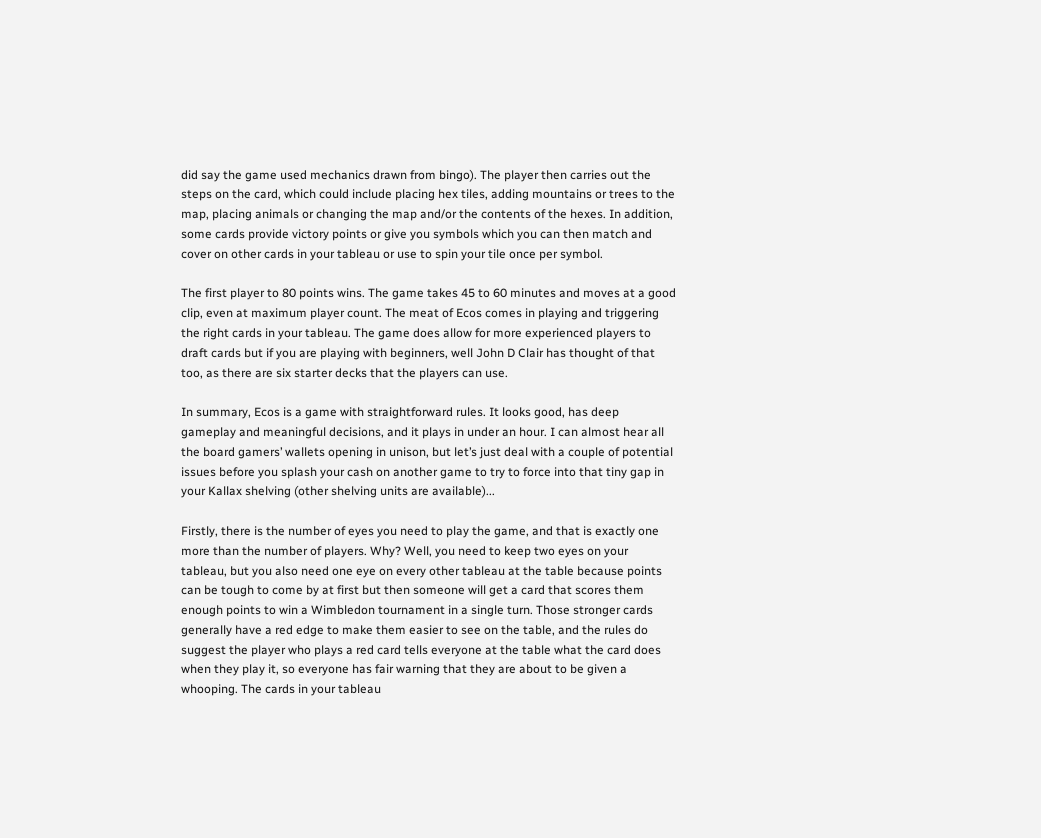did say the game used mechanics drawn from bingo). The player then carries out the steps on the card, which could include placing hex tiles, adding mountains or trees to the map, placing animals or changing the map and/or the contents of the hexes. In addition, some cards provide victory points or give you symbols which you can then match and cover on other cards in your tableau or use to spin your tile once per symbol.

The first player to 80 points wins. The game takes 45 to 60 minutes and moves at a good clip, even at maximum player count. The meat of Ecos comes in playing and triggering the right cards in your tableau. The game does allow for more experienced players to draft cards but if you are playing with beginners, well John D Clair has thought of that too, as there are six starter decks that the players can use.

In summary, Ecos is a game with straightforward rules. It looks good, has deep gameplay and meaningful decisions, and it plays in under an hour. I can almost hear all the board gamers’ wallets opening in unison, but let’s just deal with a couple of potential issues before you splash your cash on another game to try to force into that tiny gap in your Kallax shelving (other shelving units are available)...

Firstly, there is the number of eyes you need to play the game, and that is exactly one more than the number of players. Why? Well, you need to keep two eyes on your tableau, but you also need one eye on every other tableau at the table because points can be tough to come by at first but then someone will get a card that scores them enough points to win a Wimbledon tournament in a single turn. Those stronger cards generally have a red edge to make them easier to see on the table, and the rules do suggest the player who plays a red card tells everyone at the table what the card does when they play it, so everyone has fair warning that they are about to be given a whooping. The cards in your tableau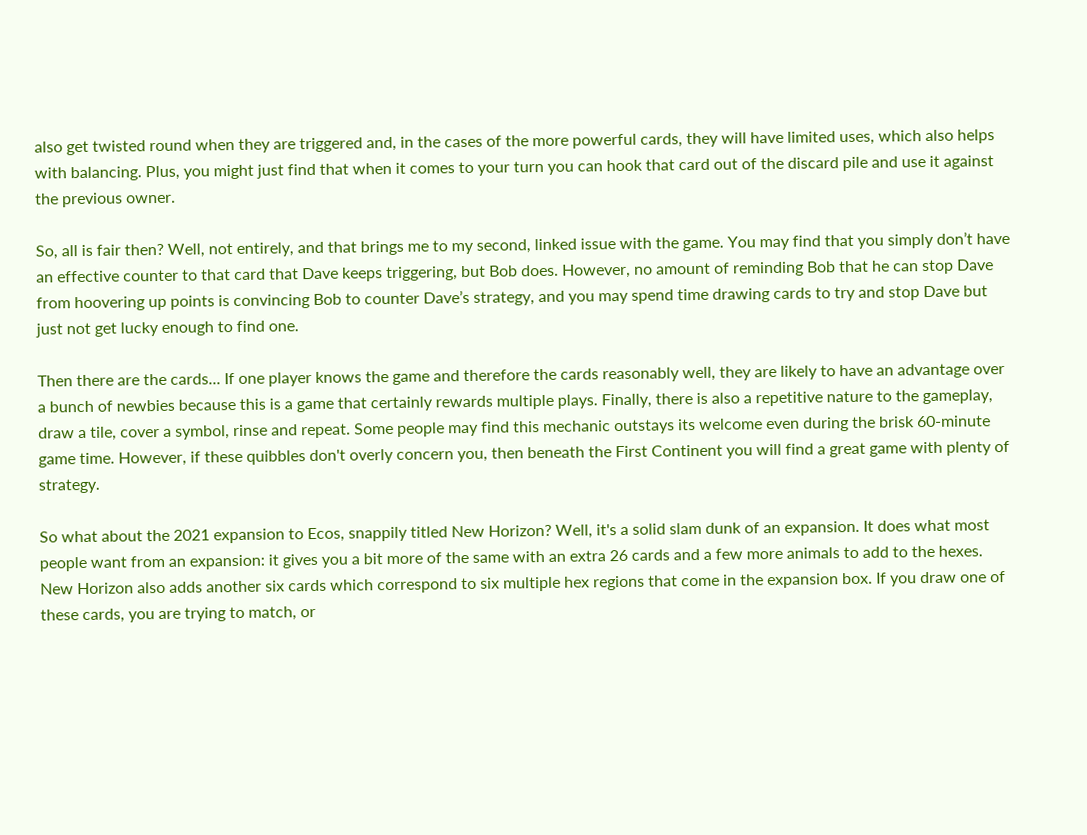also get twisted round when they are triggered and, in the cases of the more powerful cards, they will have limited uses, which also helps with balancing. Plus, you might just find that when it comes to your turn you can hook that card out of the discard pile and use it against the previous owner.

So, all is fair then? Well, not entirely, and that brings me to my second, linked issue with the game. You may find that you simply don’t have an effective counter to that card that Dave keeps triggering, but Bob does. However, no amount of reminding Bob that he can stop Dave from hoovering up points is convincing Bob to counter Dave’s strategy, and you may spend time drawing cards to try and stop Dave but just not get lucky enough to find one.

Then there are the cards... If one player knows the game and therefore the cards reasonably well, they are likely to have an advantage over a bunch of newbies because this is a game that certainly rewards multiple plays. Finally, there is also a repetitive nature to the gameplay, draw a tile, cover a symbol, rinse and repeat. Some people may find this mechanic outstays its welcome even during the brisk 60-minute game time. However, if these quibbles don't overly concern you, then beneath the First Continent you will find a great game with plenty of strategy.

So what about the 2021 expansion to Ecos, snappily titled New Horizon? Well, it's a solid slam dunk of an expansion. It does what most people want from an expansion: it gives you a bit more of the same with an extra 26 cards and a few more animals to add to the hexes. New Horizon also adds another six cards which correspond to six multiple hex regions that come in the expansion box. If you draw one of these cards, you are trying to match, or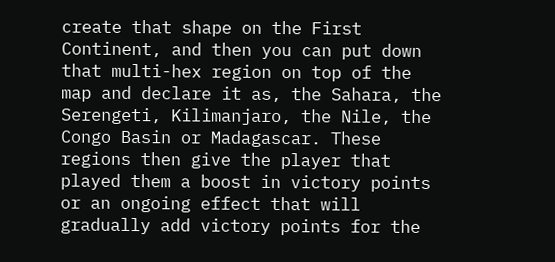create that shape on the First Continent, and then you can put down that multi-hex region on top of the map and declare it as, the Sahara, the Serengeti, Kilimanjaro, the Nile, the Congo Basin or Madagascar. These regions then give the player that played them a boost in victory points or an ongoing effect that will gradually add victory points for the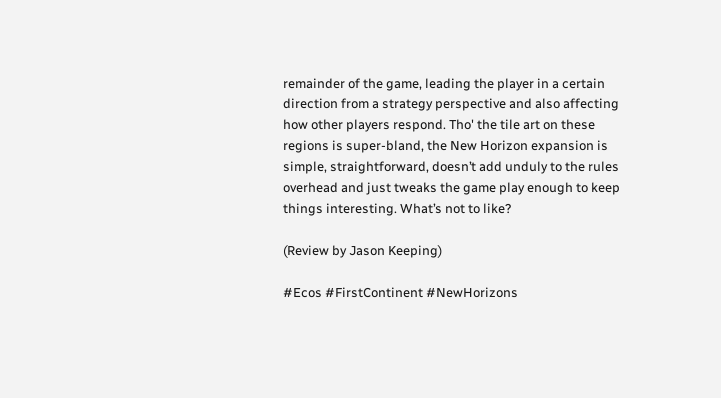remainder of the game, leading the player in a certain direction from a strategy perspective and also affecting how other players respond. Tho' the tile art on these regions is super-bland, the New Horizon expansion is simple, straightforward, doesn’t add unduly to the rules overhead and just tweaks the game play enough to keep things interesting. What’s not to like?

(Review by Jason Keeping)

#Ecos #FirstContinent #NewHorizons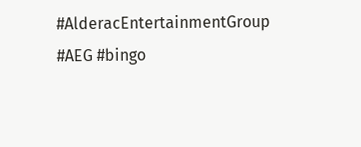#AlderacEntertainmentGroup #AEG #bingo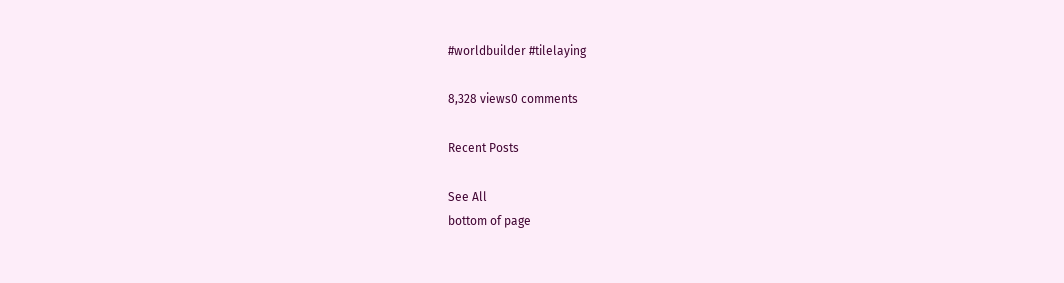#worldbuilder #tilelaying

8,328 views0 comments

Recent Posts

See All
bottom of page